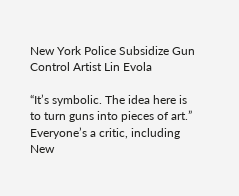New York Police Subsidize Gun Control Artist Lin Evola

“It’s symbolic. The idea here is to turn guns into pieces of art.” Everyone’s a critic, including New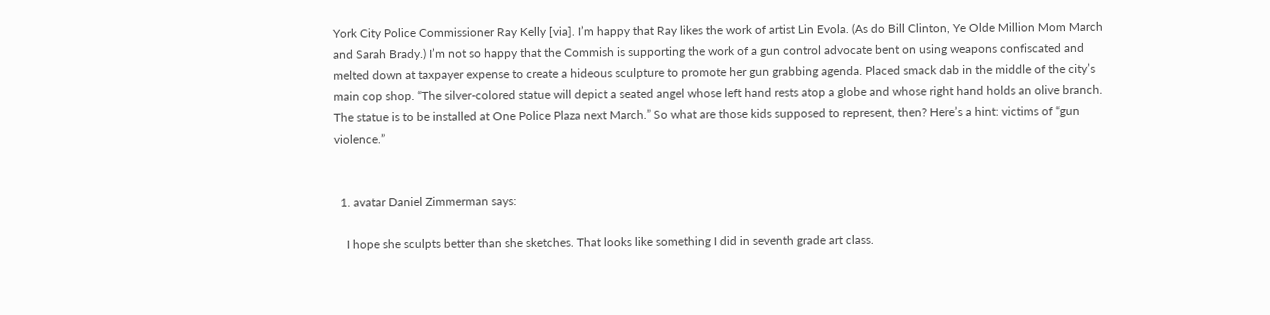York City Police Commissioner Ray Kelly [via]. I’m happy that Ray likes the work of artist Lin Evola. (As do Bill Clinton, Ye Olde Million Mom March and Sarah Brady.) I’m not so happy that the Commish is supporting the work of a gun control advocate bent on using weapons confiscated and melted down at taxpayer expense to create a hideous sculpture to promote her gun grabbing agenda. Placed smack dab in the middle of the city’s main cop shop. “The silver-colored statue will depict a seated angel whose left hand rests atop a globe and whose right hand holds an olive branch. The statue is to be installed at One Police Plaza next March.” So what are those kids supposed to represent, then? Here’s a hint: victims of “gun violence.”


  1. avatar Daniel Zimmerman says:

    I hope she sculpts better than she sketches. That looks like something I did in seventh grade art class.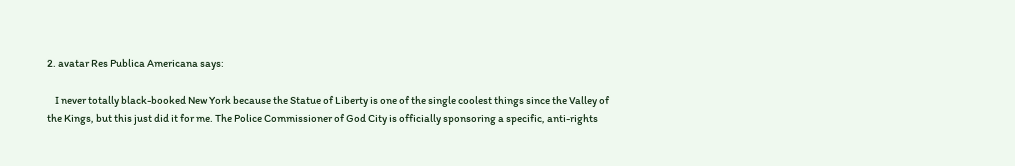2. avatar Res Publica Americana says:

    I never totally black-booked New York because the Statue of Liberty is one of the single coolest things since the Valley of the Kings, but this just did it for me. The Police Commissioner of God City is officially sponsoring a specific, anti-rights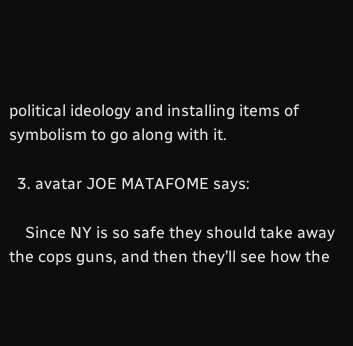political ideology and installing items of symbolism to go along with it.

  3. avatar JOE MATAFOME says:

    Since NY is so safe they should take away the cops guns, and then they’ll see how the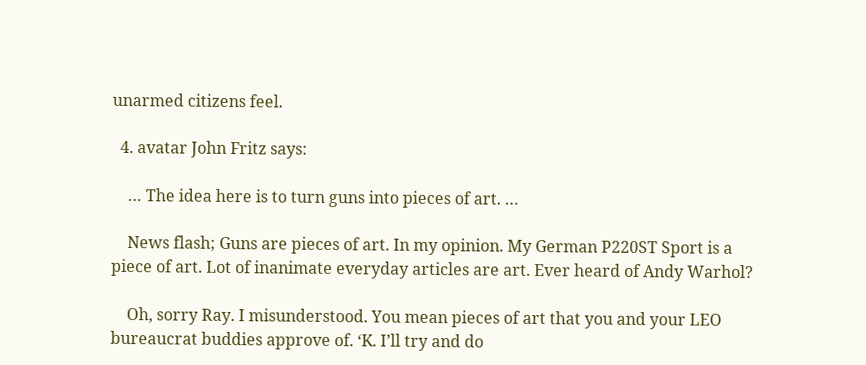unarmed citizens feel.

  4. avatar John Fritz says:

    … The idea here is to turn guns into pieces of art. …

    News flash; Guns are pieces of art. In my opinion. My German P220ST Sport is a piece of art. Lot of inanimate everyday articles are art. Ever heard of Andy Warhol?

    Oh, sorry Ray. I misunderstood. You mean pieces of art that you and your LEO bureaucrat buddies approve of. ‘K. I’ll try and do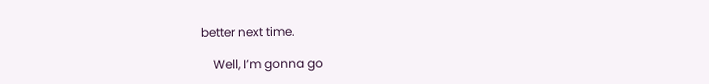better next time.

    Well, I’m gonna go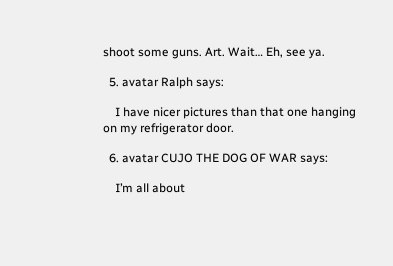shoot some guns. Art. Wait… Eh, see ya.

  5. avatar Ralph says:

    I have nicer pictures than that one hanging on my refrigerator door.

  6. avatar CUJO THE DOG OF WAR says:

    I’m all about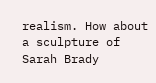realism. How about a sculpture of Sarah Brady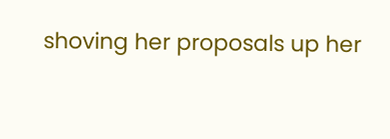shoving her proposals up her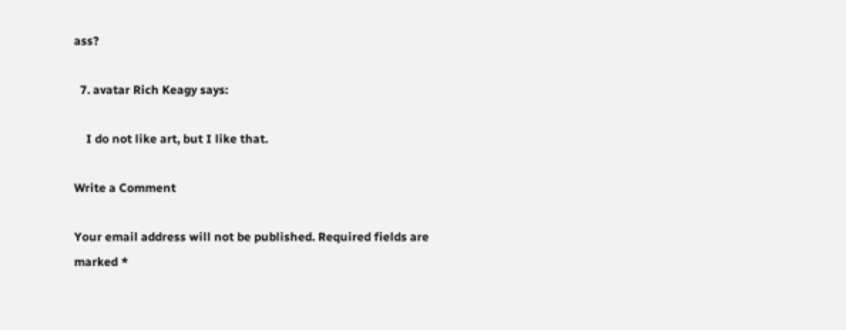ass?

  7. avatar Rich Keagy says:

    I do not like art, but I like that.

Write a Comment

Your email address will not be published. Required fields are marked *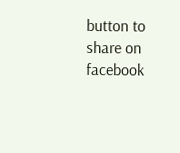button to share on facebook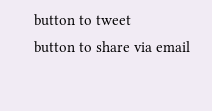button to tweet
button to share via email